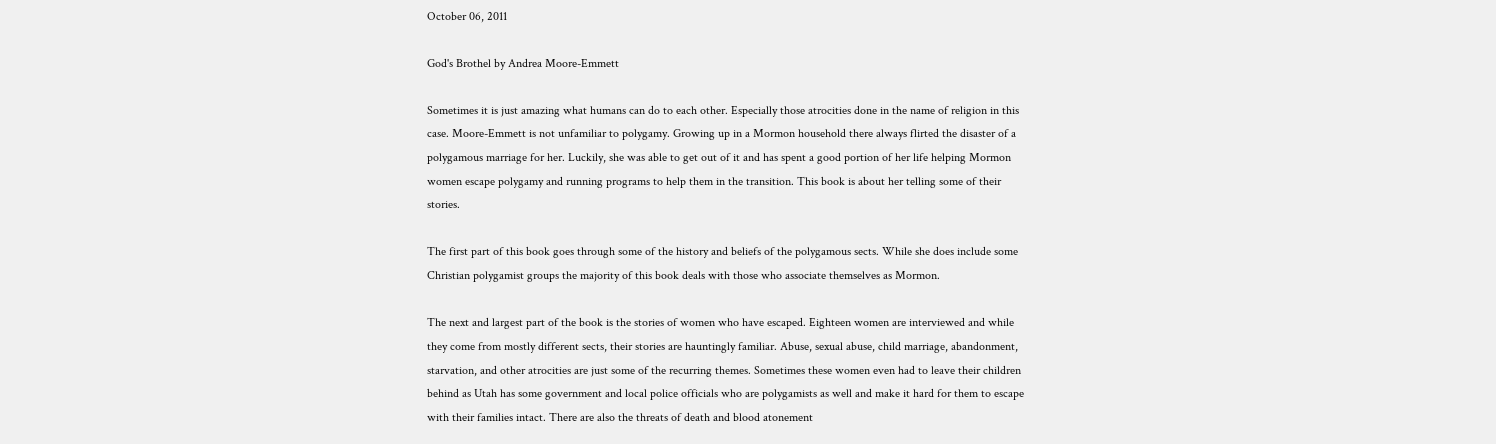October 06, 2011

God's Brothel by Andrea Moore-Emmett

Sometimes it is just amazing what humans can do to each other. Especially those atrocities done in the name of religion in this case. Moore-Emmett is not unfamiliar to polygamy. Growing up in a Mormon household there always flirted the disaster of a polygamous marriage for her. Luckily, she was able to get out of it and has spent a good portion of her life helping Mormon women escape polygamy and running programs to help them in the transition. This book is about her telling some of their stories.

The first part of this book goes through some of the history and beliefs of the polygamous sects. While she does include some Christian polygamist groups the majority of this book deals with those who associate themselves as Mormon.

The next and largest part of the book is the stories of women who have escaped. Eighteen women are interviewed and while they come from mostly different sects, their stories are hauntingly familiar. Abuse, sexual abuse, child marriage, abandonment, starvation, and other atrocities are just some of the recurring themes. Sometimes these women even had to leave their children behind as Utah has some government and local police officials who are polygamists as well and make it hard for them to escape with their families intact. There are also the threats of death and blood atonement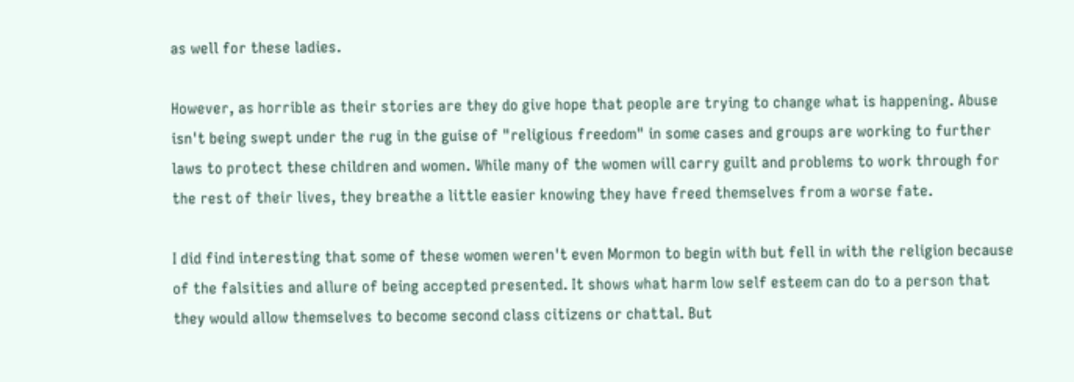as well for these ladies.

However, as horrible as their stories are they do give hope that people are trying to change what is happening. Abuse isn't being swept under the rug in the guise of "religious freedom" in some cases and groups are working to further laws to protect these children and women. While many of the women will carry guilt and problems to work through for the rest of their lives, they breathe a little easier knowing they have freed themselves from a worse fate.

I did find interesting that some of these women weren't even Mormon to begin with but fell in with the religion because of the falsities and allure of being accepted presented. It shows what harm low self esteem can do to a person that they would allow themselves to become second class citizens or chattal. But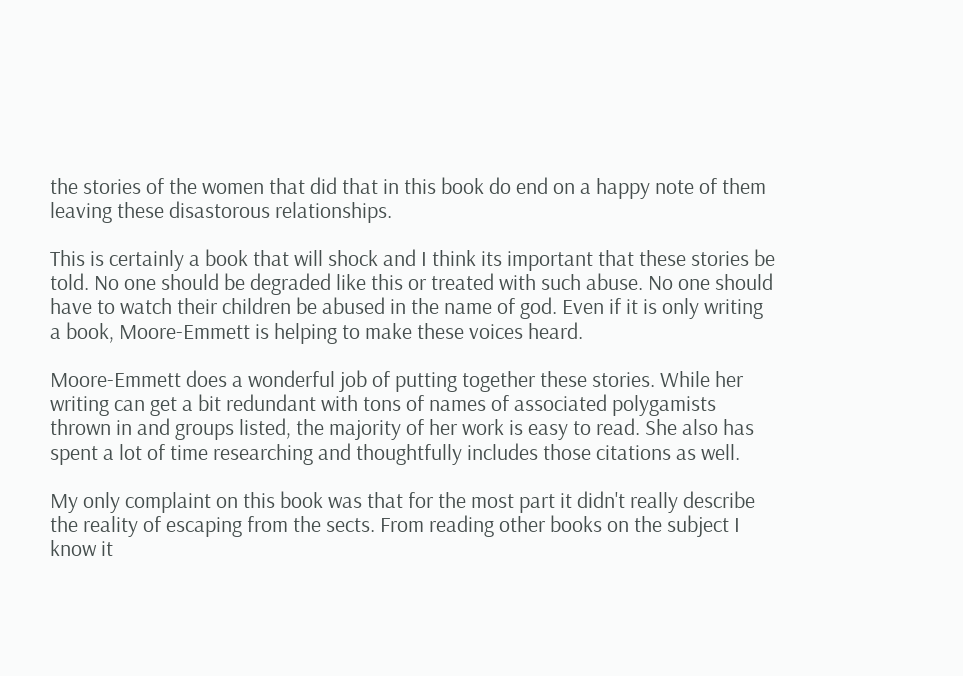the stories of the women that did that in this book do end on a happy note of them leaving these disastorous relationships.

This is certainly a book that will shock and I think its important that these stories be told. No one should be degraded like this or treated with such abuse. No one should have to watch their children be abused in the name of god. Even if it is only writing a book, Moore-Emmett is helping to make these voices heard.

Moore-Emmett does a wonderful job of putting together these stories. While her writing can get a bit redundant with tons of names of associated polygamists thrown in and groups listed, the majority of her work is easy to read. She also has spent a lot of time researching and thoughtfully includes those citations as well.

My only complaint on this book was that for the most part it didn't really describe the reality of escaping from the sects. From reading other books on the subject I know it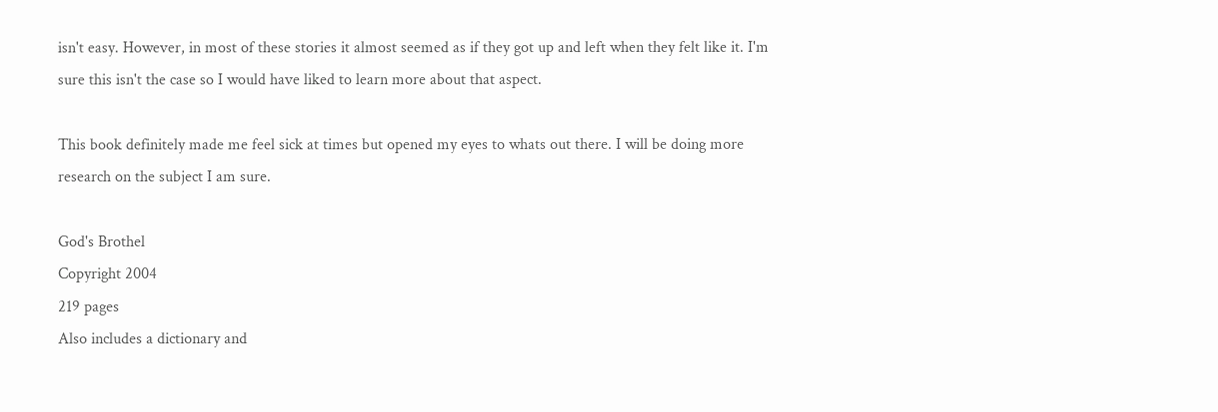isn't easy. However, in most of these stories it almost seemed as if they got up and left when they felt like it. I'm sure this isn't the case so I would have liked to learn more about that aspect.

This book definitely made me feel sick at times but opened my eyes to whats out there. I will be doing more research on the subject I am sure.

God's Brothel
Copyright 2004
219 pages
Also includes a dictionary and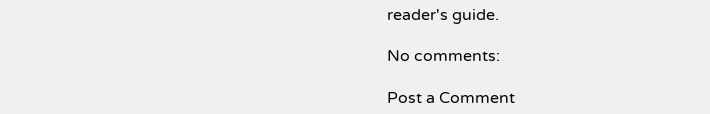reader's guide.

No comments:

Post a Comment